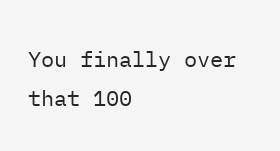You finally over that 100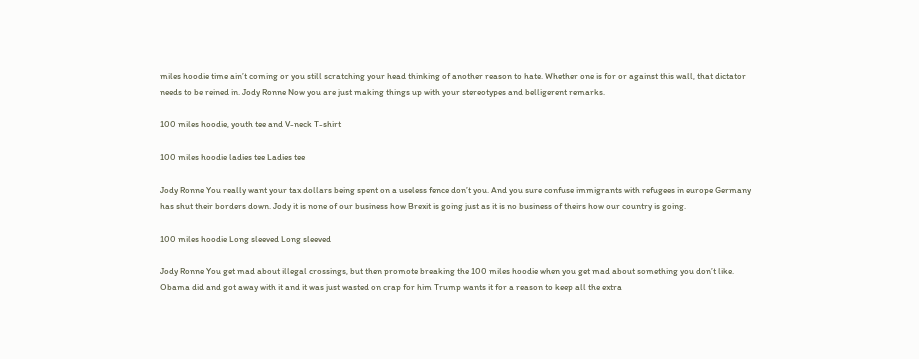miles hoodie time ain’t coming or you still scratching your head thinking of another reason to hate. Whether one is for or against this wall, that dictator needs to be reined in. Jody Ronne Now you are just making things up with your stereotypes and belligerent remarks.

100 miles hoodie, youth tee and V-neck T-shirt

100 miles hoodie ladies tee Ladies tee

Jody Ronne You really want your tax dollars being spent on a useless fence don’t you. And you sure confuse immigrants with refugees in europe Germany has shut their borders down. Jody it is none of our business how Brexit is going just as it is no business of theirs how our country is going.

100 miles hoodie Long sleeved Long sleeved

Jody Ronne You get mad about illegal crossings, but then promote breaking the 100 miles hoodie when you get mad about something you don’t like. Obama did and got away with it and it was just wasted on crap for him Trump wants it for a reason to keep all the extra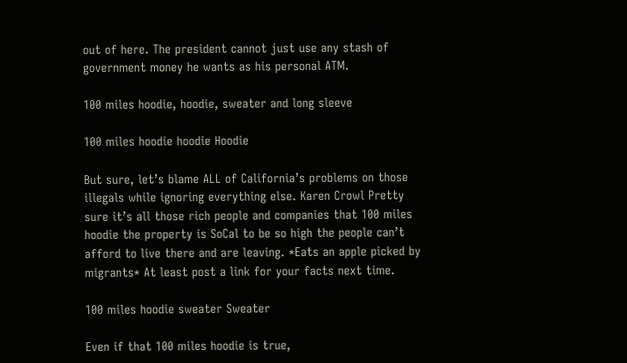out of here. The president cannot just use any stash of government money he wants as his personal ATM.

100 miles hoodie, hoodie, sweater and long sleeve

100 miles hoodie hoodie Hoodie

But sure, let’s blame ALL of California’s problems on those illegals while ignoring everything else. Karen Crowl Pretty sure it’s all those rich people and companies that 100 miles hoodie the property is SoCal to be so high the people can’t afford to live there and are leaving. *Eats an apple picked by migrants* At least post a link for your facts next time.

100 miles hoodie sweater Sweater

Even if that 100 miles hoodie is true,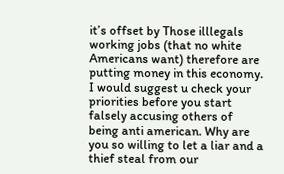it’s offset by Those illlegals working jobs (that no white Americans want) therefore are putting money in this economy. I would suggest u check your priorities before you start falsely accusing others of being anti american. Why are you so willing to let a liar and a thief steal from our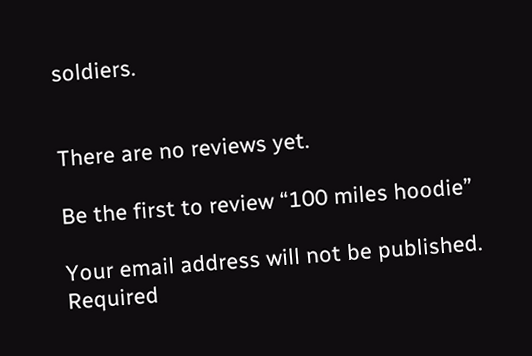soldiers.


There are no reviews yet.

Be the first to review “100 miles hoodie”

Your email address will not be published. Required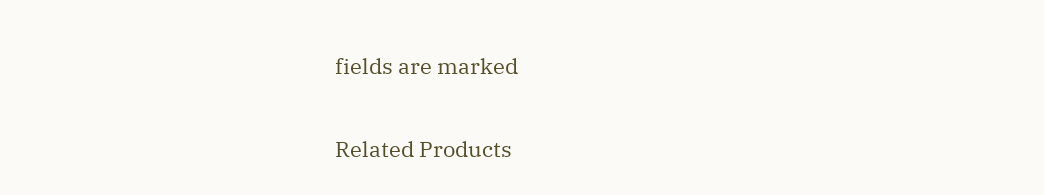fields are marked

Related Products